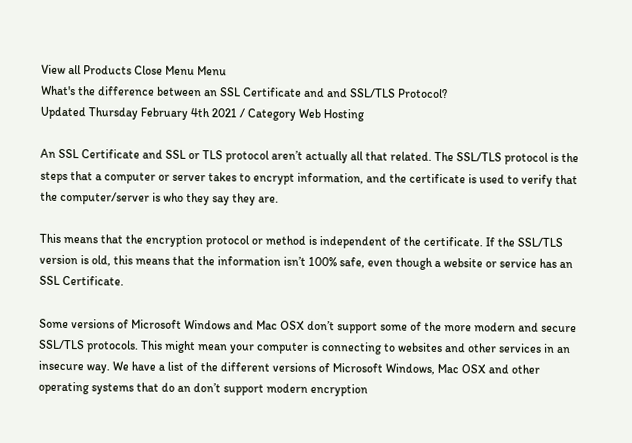View all Products Close Menu Menu
What's the difference between an SSL Certificate and and SSL/TLS Protocol?
Updated Thursday February 4th 2021 / Category Web Hosting

An SSL Certificate and SSL or TLS protocol aren’t actually all that related. The SSL/TLS protocol is the steps that a computer or server takes to encrypt information, and the certificate is used to verify that the computer/server is who they say they are.

This means that the encryption protocol or method is independent of the certificate. If the SSL/TLS version is old, this means that the information isn’t 100% safe, even though a website or service has an SSL Certificate.

Some versions of Microsoft Windows and Mac OSX don’t support some of the more modern and secure SSL/TLS protocols. This might mean your computer is connecting to websites and other services in an insecure way. We have a list of the different versions of Microsoft Windows, Mac OSX and other operating systems that do an don’t support modern encryption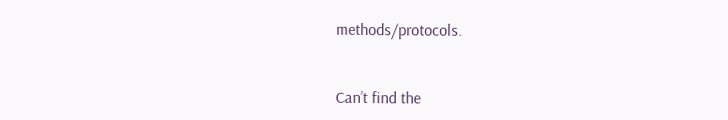methods/protocols.


Can’t find the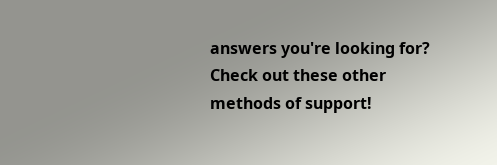answers you're looking for? Check out these other methods of support!